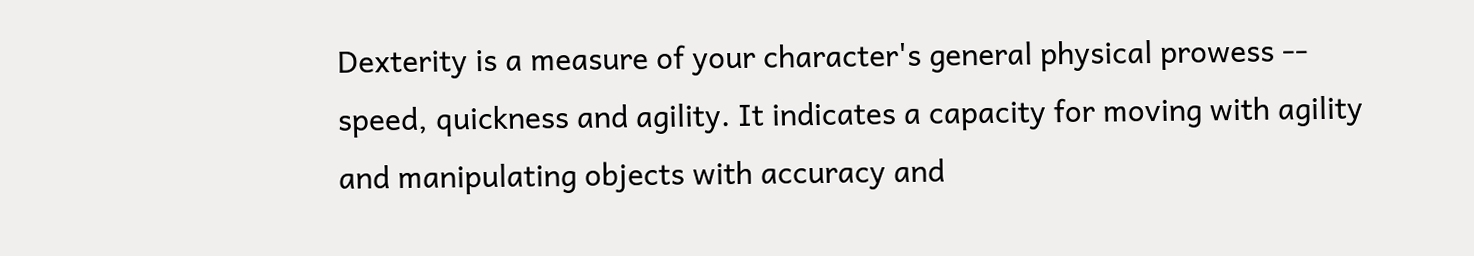Dexterity is a measure of your character's general physical prowess -- speed, quickness and agility. It indicates a capacity for moving with agility and manipulating objects with accuracy and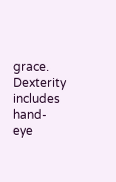grace. Dexterity includes hand-eye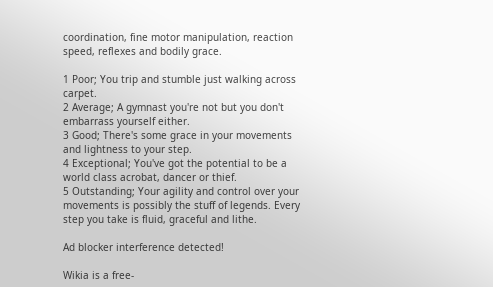coordination, fine motor manipulation, reaction speed, reflexes and bodily grace.

1 Poor; You trip and stumble just walking across carpet.
2 Average; A gymnast you're not but you don't embarrass yourself either.
3 Good; There's some grace in your movements and lightness to your step.
4 Exceptional; You've got the potential to be a world class acrobat, dancer or thief.
5 Outstanding; Your agility and control over your movements is possibly the stuff of legends. Every step you take is fluid, graceful and lithe.

Ad blocker interference detected!

Wikia is a free-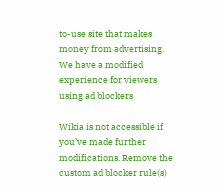to-use site that makes money from advertising. We have a modified experience for viewers using ad blockers

Wikia is not accessible if you’ve made further modifications. Remove the custom ad blocker rule(s)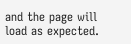and the page will load as expected.